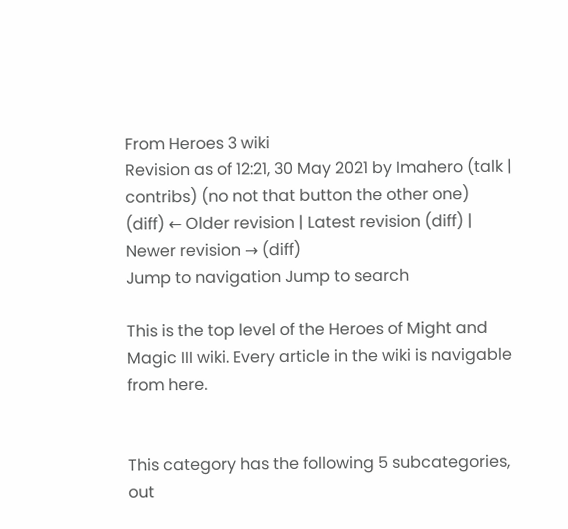From Heroes 3 wiki
Revision as of 12:21, 30 May 2021 by Imahero (talk | contribs) (no not that button the other one)
(diff) ← Older revision | Latest revision (diff) | Newer revision → (diff)
Jump to navigation Jump to search

This is the top level of the Heroes of Might and Magic III wiki. Every article in the wiki is navigable from here.


This category has the following 5 subcategories, out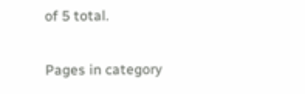of 5 total.

Pages in category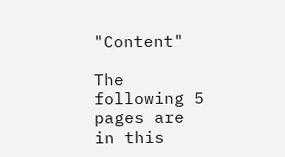"Content"

The following 5 pages are in this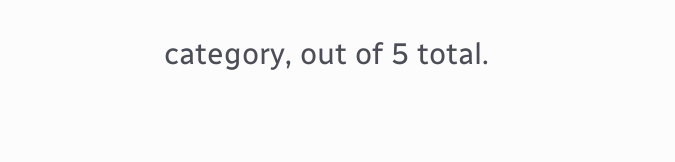category, out of 5 total.